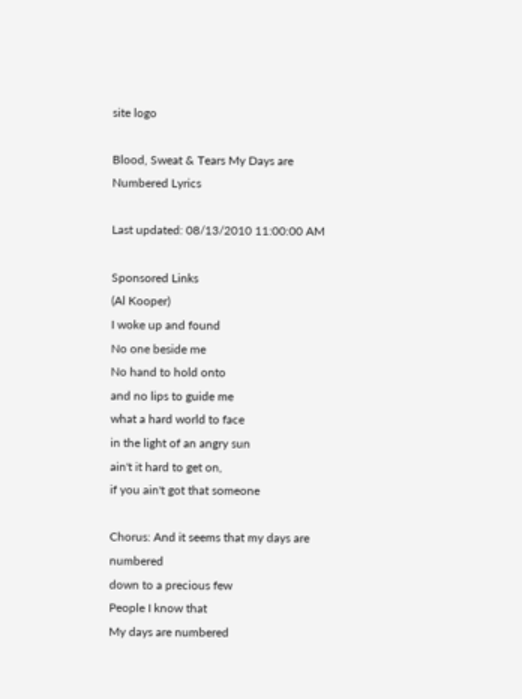site logo

Blood, Sweat & Tears My Days are Numbered Lyrics

Last updated: 08/13/2010 11:00:00 AM

Sponsored Links
(Al Kooper)
I woke up and found
No one beside me
No hand to hold onto
and no lips to guide me
what a hard world to face
in the light of an angry sun
ain't it hard to get on,
if you ain't got that someone

Chorus: And it seems that my days are numbered
down to a precious few
People I know that
My days are numbered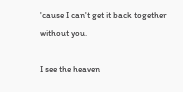'cause I can't get it back together
without you.

I see the heaven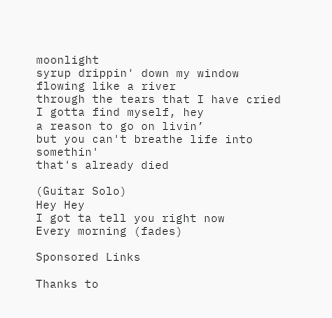moonlight
syrup drippin' down my window
flowing like a river
through the tears that I have cried
I gotta find myself, hey
a reason to go on livin’
but you can't breathe life into somethin'
that's already died

(Guitar Solo)
Hey Hey
I got ta tell you right now
Every morning (fades)

Sponsored Links

Thanks to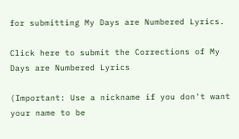for submitting My Days are Numbered Lyrics.

Click here to submit the Corrections of My Days are Numbered Lyrics

(Important: Use a nickname if you don't want your name to be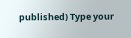published) Type your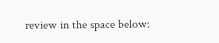review in the space below: